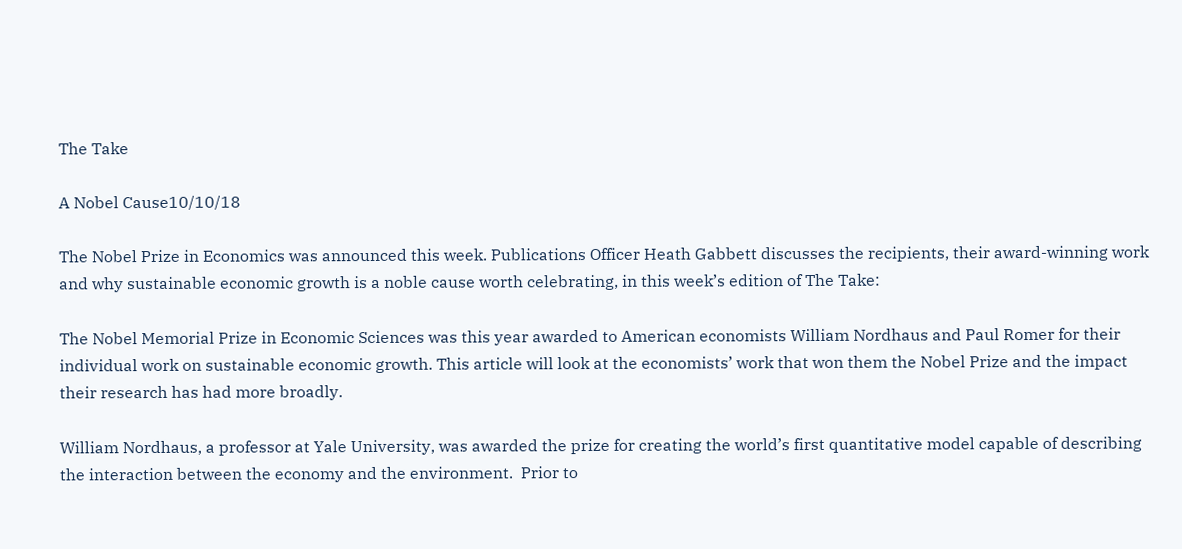The Take

A Nobel Cause10/10/18

The Nobel Prize in Economics was announced this week. Publications Officer Heath Gabbett discusses the recipients, their award-winning work and why sustainable economic growth is a noble cause worth celebrating, in this week’s edition of The Take:

The Nobel Memorial Prize in Economic Sciences was this year awarded to American economists William Nordhaus and Paul Romer for their individual work on sustainable economic growth. This article will look at the economists’ work that won them the Nobel Prize and the impact their research has had more broadly.

William Nordhaus, a professor at Yale University, was awarded the prize for creating the world’s first quantitative model capable of describing the interaction between the economy and the environment.  Prior to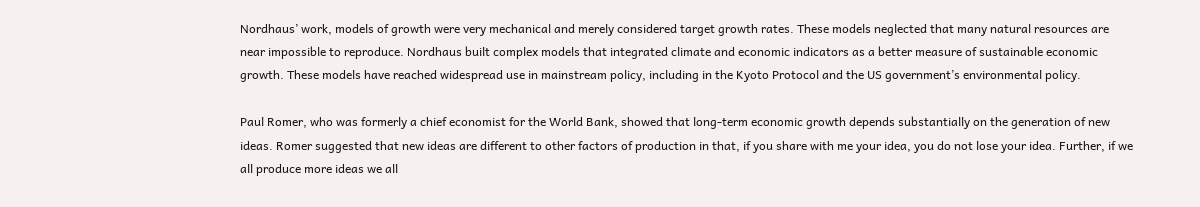Nordhaus’ work, models of growth were very mechanical and merely considered target growth rates. These models neglected that many natural resources are near impossible to reproduce. Nordhaus built complex models that integrated climate and economic indicators as a better measure of sustainable economic growth. These models have reached widespread use in mainstream policy, including in the Kyoto Protocol and the US government’s environmental policy.

Paul Romer, who was formerly a chief economist for the World Bank, showed that long-term economic growth depends substantially on the generation of new ideas. Romer suggested that new ideas are different to other factors of production in that, if you share with me your idea, you do not lose your idea. Further, if we all produce more ideas we all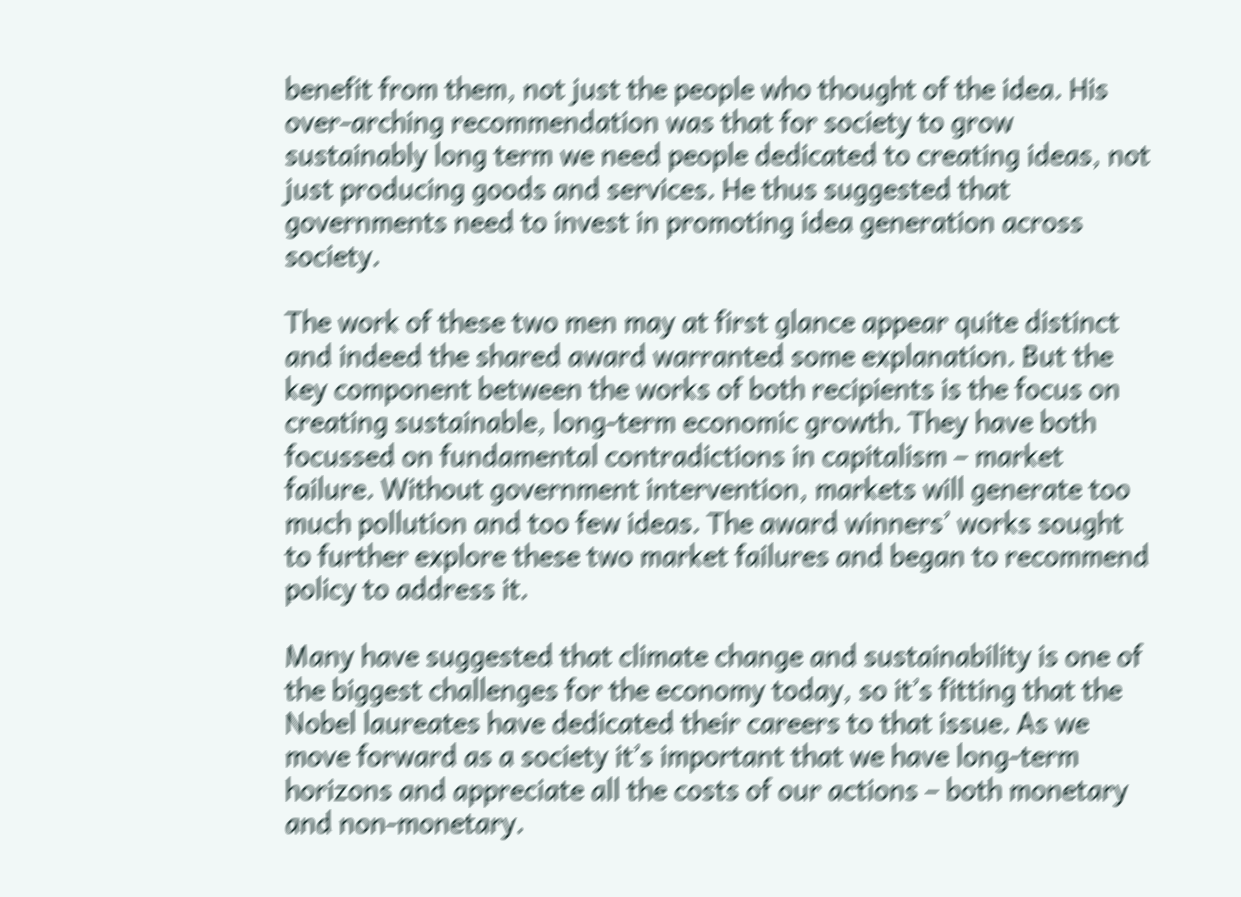benefit from them, not just the people who thought of the idea. His over-arching recommendation was that for society to grow sustainably long term we need people dedicated to creating ideas, not just producing goods and services. He thus suggested that governments need to invest in promoting idea generation across society.

The work of these two men may at first glance appear quite distinct and indeed the shared award warranted some explanation. But the key component between the works of both recipients is the focus on creating sustainable, long-term economic growth. They have both focussed on fundamental contradictions in capitalism – market failure. Without government intervention, markets will generate too much pollution and too few ideas. The award winners’ works sought to further explore these two market failures and began to recommend policy to address it.

Many have suggested that climate change and sustainability is one of the biggest challenges for the economy today, so it’s fitting that the Nobel laureates have dedicated their careers to that issue. As we move forward as a society it’s important that we have long-term horizons and appreciate all the costs of our actions – both monetary and non-monetary.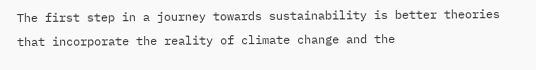The first step in a journey towards sustainability is better theories that incorporate the reality of climate change and the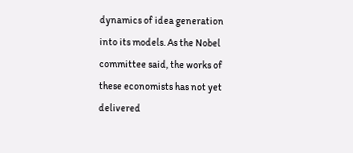dynamics of idea generation into its models. As the Nobel committee said, the works of these economists has not yet delivered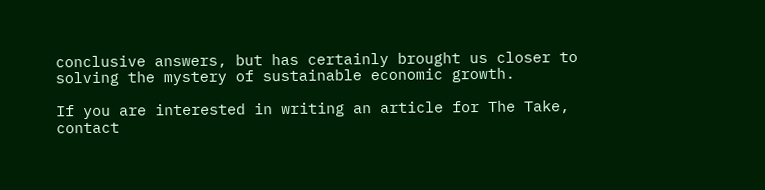conclusive answers, but has certainly brought us closer to solving the mystery of sustainable economic growth.

If you are interested in writing an article for The Take, contact